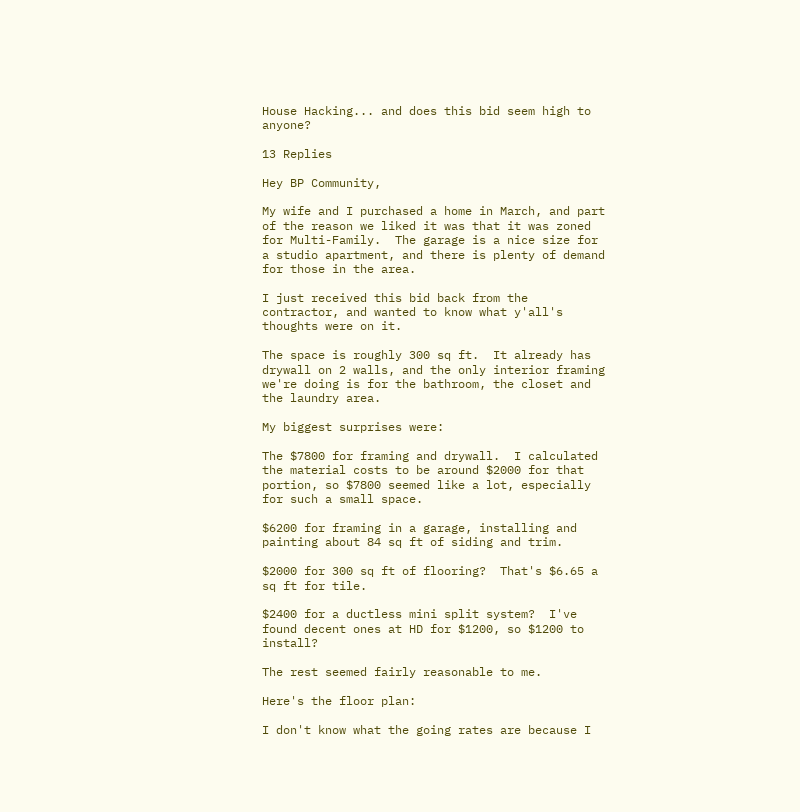House Hacking... and does this bid seem high to anyone?

13 Replies

Hey BP Community,

My wife and I purchased a home in March, and part of the reason we liked it was that it was zoned for Multi-Family.  The garage is a nice size for a studio apartment, and there is plenty of demand for those in the area.

I just received this bid back from the contractor, and wanted to know what y'all's thoughts were on it.

The space is roughly 300 sq ft.  It already has drywall on 2 walls, and the only interior framing we're doing is for the bathroom, the closet and the laundry area.

My biggest surprises were:

The $7800 for framing and drywall.  I calculated the material costs to be around $2000 for that portion, so $7800 seemed like a lot, especially for such a small space.

$6200 for framing in a garage, installing and painting about 84 sq ft of siding and trim.

$2000 for 300 sq ft of flooring?  That's $6.65 a sq ft for tile.

$2400 for a ductless mini split system?  I've found decent ones at HD for $1200, so $1200 to install?

The rest seemed fairly reasonable to me.

Here's the floor plan:

I don't know what the going rates are because I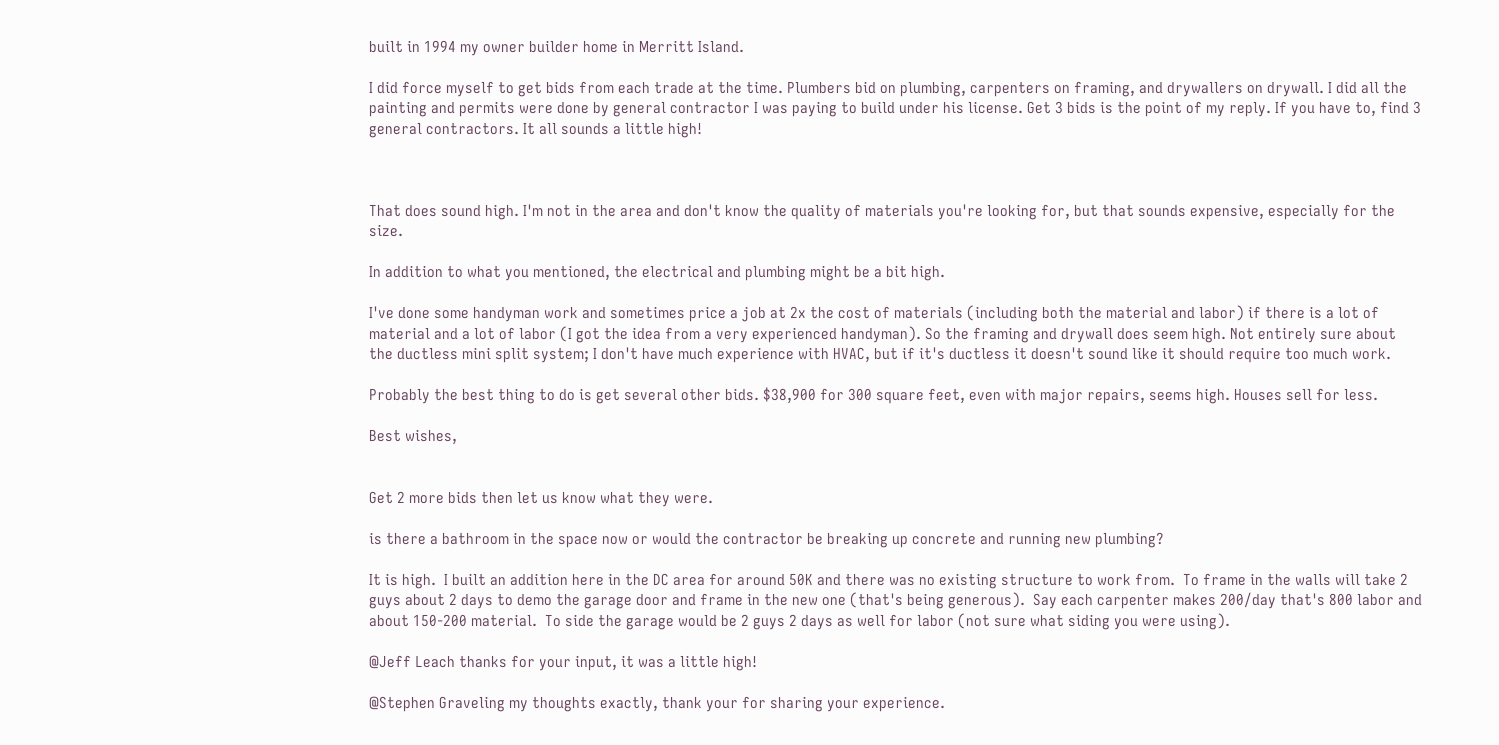built in 1994 my owner builder home in Merritt Island.

I did force myself to get bids from each trade at the time. Plumbers bid on plumbing, carpenters on framing, and drywallers on drywall. I did all the painting and permits were done by general contractor I was paying to build under his license. Get 3 bids is the point of my reply. If you have to, find 3 general contractors. It all sounds a little high!



That does sound high. I'm not in the area and don't know the quality of materials you're looking for, but that sounds expensive, especially for the size.

In addition to what you mentioned, the electrical and plumbing might be a bit high.

I've done some handyman work and sometimes price a job at 2x the cost of materials (including both the material and labor) if there is a lot of material and a lot of labor (I got the idea from a very experienced handyman). So the framing and drywall does seem high. Not entirely sure about the ductless mini split system; I don't have much experience with HVAC, but if it's ductless it doesn't sound like it should require too much work.

Probably the best thing to do is get several other bids. $38,900 for 300 square feet, even with major repairs, seems high. Houses sell for less.

Best wishes,


Get 2 more bids then let us know what they were.

is there a bathroom in the space now or would the contractor be breaking up concrete and running new plumbing?

It is high.  I built an addition here in the DC area for around 50K and there was no existing structure to work from.  To frame in the walls will take 2 guys about 2 days to demo the garage door and frame in the new one (that's being generous).  Say each carpenter makes 200/day that's 800 labor and about 150-200 material.  To side the garage would be 2 guys 2 days as well for labor (not sure what siding you were using).

@Jeff Leach thanks for your input, it was a little high!

@Stephen Graveling my thoughts exactly, thank your for sharing your experience.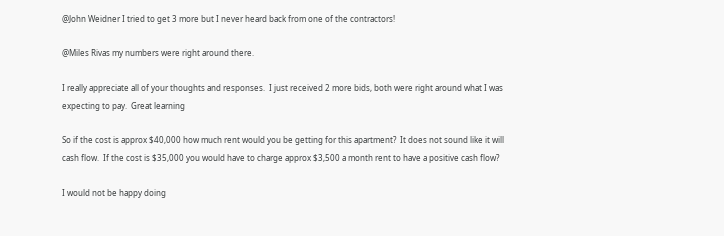@John Weidner I tried to get 3 more but I never heard back from one of the contractors!

@Miles Rivas my numbers were right around there.

I really appreciate all of your thoughts and responses.  I just received 2 more bids, both were right around what I was expecting to pay.  Great learning

So if the cost is approx $40,000 how much rent would you be getting for this apartment?  It does not sound like it will cash flow.  If the cost is $35,000 you would have to charge approx $3,500 a month rent to have a positive cash flow?

I would not be happy doing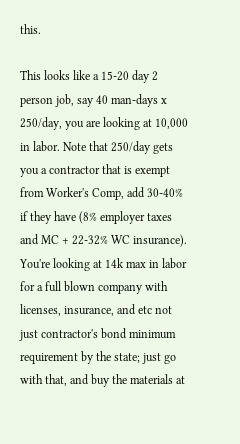this.

This looks like a 15-20 day 2 person job, say 40 man-days x 250/day, you are looking at 10,000 in labor. Note that 250/day gets you a contractor that is exempt from Worker's Comp, add 30-40% if they have (8% employer taxes and MC + 22-32% WC insurance). You're looking at 14k max in labor for a full blown company with licenses, insurance, and etc not just contractor's bond minimum requirement by the state; just go with that, and buy the materials at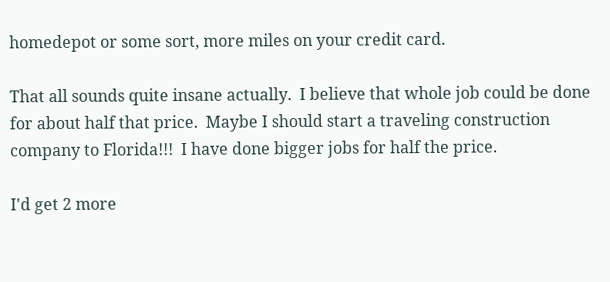homedepot or some sort, more miles on your credit card.

That all sounds quite insane actually.  I believe that whole job could be done for about half that price.  Maybe I should start a traveling construction company to Florida!!!  I have done bigger jobs for half the price.

I'd get 2 more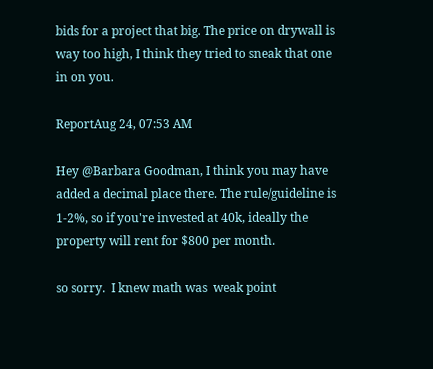bids for a project that big. The price on drywall is way too high, I think they tried to sneak that one in on you.

ReportAug 24, 07:53 AM

Hey @Barbara Goodman, I think you may have added a decimal place there. The rule/guideline is 1-2%, so if you're invested at 40k, ideally the property will rent for $800 per month.

so sorry.  I knew math was  weak point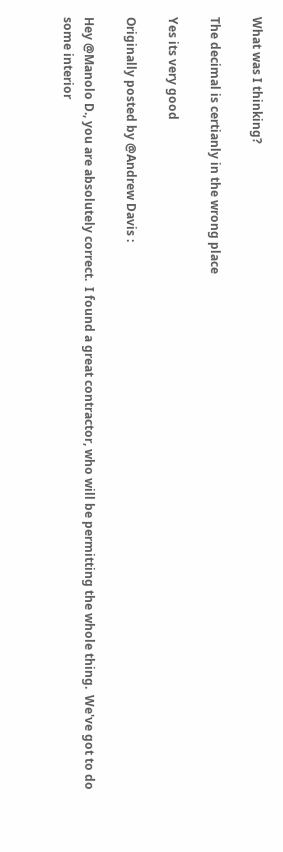What was I thinking?

The decimal is certianly in the wrong place

Yes its very good

Originally posted by @Andrew Davis :

Hey @Manolo D., you are absolutely correct.  I found a great contractor, who will be permitting the whole thing.  We've got to do some interior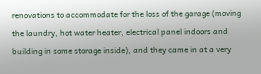renovations to accommodate for the loss of the garage (moving the laundry, hot water heater, electrical panel indoors and building in some storage inside), and they came in at a very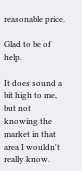reasonable price.

Glad to be of help.

It does sound a bit high to me, but not knowing the market in that area I wouldn't really know.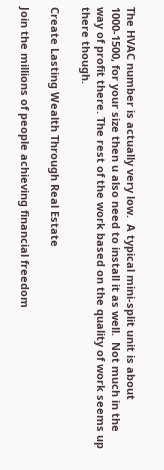The HVAC number is actually very low.  A typical mini-split unit is about 1000-1500, for your size then u also need to install it as well.  Not much in the way of profit there. The rest of the work based on the quality of work seems up there though.

Create Lasting Wealth Through Real Estate

Join the millions of people achieving financial freedom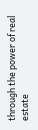through the power of real estate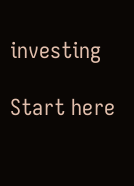investing

Start here